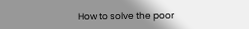How to solve the poor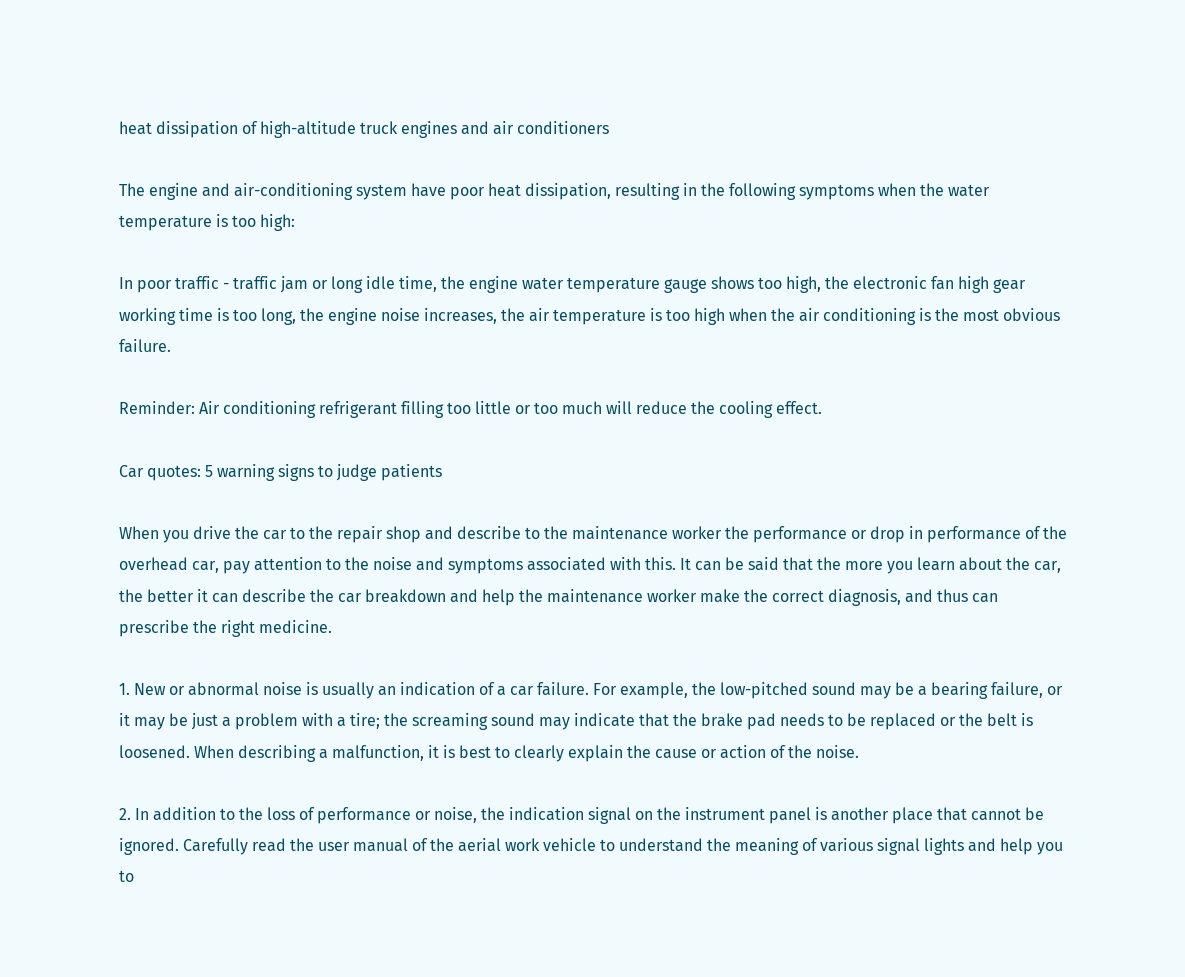heat dissipation of high-altitude truck engines and air conditioners

The engine and air-conditioning system have poor heat dissipation, resulting in the following symptoms when the water temperature is too high:

In poor traffic - traffic jam or long idle time, the engine water temperature gauge shows too high, the electronic fan high gear working time is too long, the engine noise increases, the air temperature is too high when the air conditioning is the most obvious failure.

Reminder: Air conditioning refrigerant filling too little or too much will reduce the cooling effect.

Car quotes: 5 warning signs to judge patients

When you drive the car to the repair shop and describe to the maintenance worker the performance or drop in performance of the overhead car, pay attention to the noise and symptoms associated with this. It can be said that the more you learn about the car, the better it can describe the car breakdown and help the maintenance worker make the correct diagnosis, and thus can prescribe the right medicine.

1. New or abnormal noise is usually an indication of a car failure. For example, the low-pitched sound may be a bearing failure, or it may be just a problem with a tire; the screaming sound may indicate that the brake pad needs to be replaced or the belt is loosened. When describing a malfunction, it is best to clearly explain the cause or action of the noise.

2. In addition to the loss of performance or noise, the indication signal on the instrument panel is another place that cannot be ignored. Carefully read the user manual of the aerial work vehicle to understand the meaning of various signal lights and help you to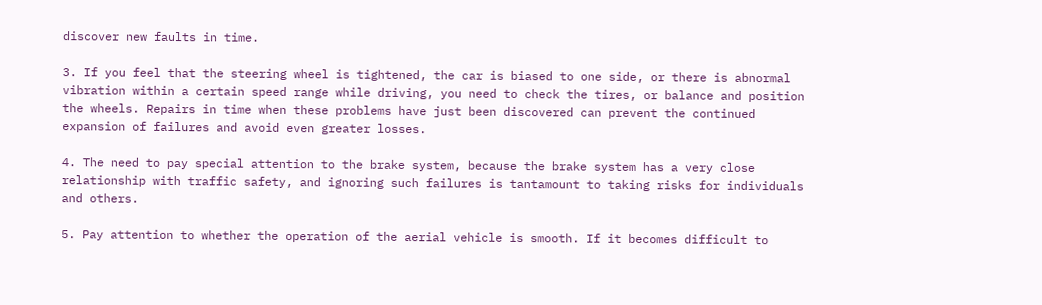discover new faults in time.

3. If you feel that the steering wheel is tightened, the car is biased to one side, or there is abnormal vibration within a certain speed range while driving, you need to check the tires, or balance and position the wheels. Repairs in time when these problems have just been discovered can prevent the continued expansion of failures and avoid even greater losses.

4. The need to pay special attention to the brake system, because the brake system has a very close relationship with traffic safety, and ignoring such failures is tantamount to taking risks for individuals and others.

5. Pay attention to whether the operation of the aerial vehicle is smooth. If it becomes difficult to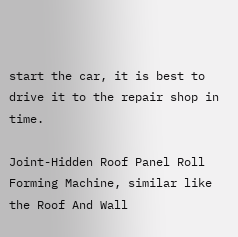start the car, it is best to drive it to the repair shop in time.

Joint-Hidden Roof Panel Roll Forming Machine, similar like the Roof And Wall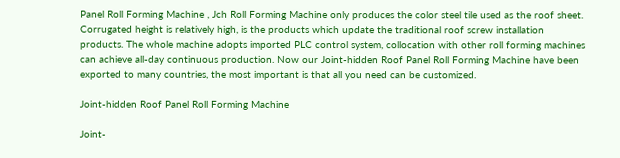Panel Roll Forming Machine , Jch Roll Forming Machine only produces the color steel tile used as the roof sheet. Corrugated height is relatively high, is the products which update the traditional roof screw installation products. The whole machine adopts imported PLC control system, collocation with other roll forming machines can achieve all-day continuous production. Now our Joint-hidden Roof Panel Roll Forming Machine have been exported to many countries, the most important is that all you need can be customized.

Joint-hidden Roof Panel Roll Forming Machine

Joint-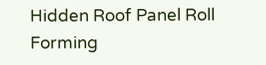Hidden Roof Panel Roll Forming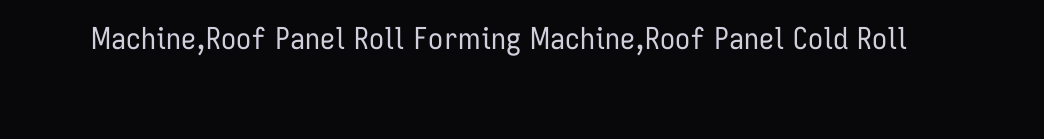Machine,Roof Panel Roll Forming Machine,Roof Panel Cold Roll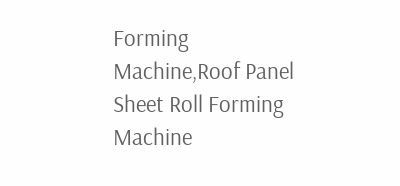Forming Machine,Roof Panel Sheet Roll Forming Machine